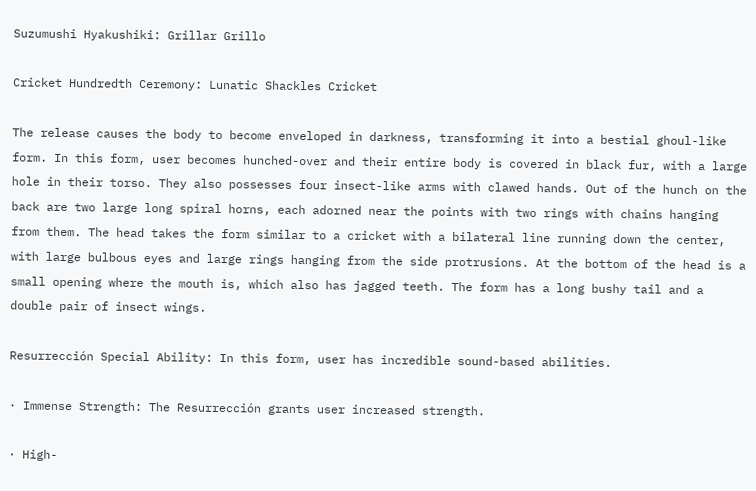Suzumushi Hyakushiki: Grillar Grillo

Cricket Hundredth Ceremony: Lunatic Shackles Cricket

The release causes the body to become enveloped in darkness, transforming it into a bestial ghoul-like form. In this form, user becomes hunched-over and their entire body is covered in black fur, with a large hole in their torso. They also possesses four insect-like arms with clawed hands. Out of the hunch on the back are two large long spiral horns, each adorned near the points with two rings with chains hanging from them. The head takes the form similar to a cricket with a bilateral line running down the center, with large bulbous eyes and large rings hanging from the side protrusions. At the bottom of the head is a small opening where the mouth is, which also has jagged teeth. The form has a long bushy tail and a double pair of insect wings.

Resurrección Special Ability: In this form, user has incredible sound-based abilities.

· Immense Strength: The Resurrección grants user increased strength.

· High-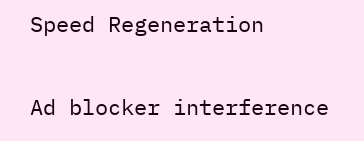Speed Regeneration

Ad blocker interference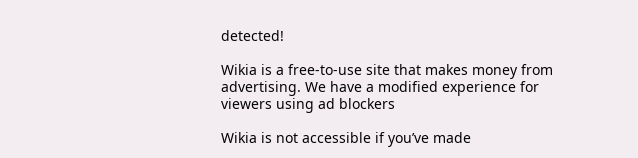detected!

Wikia is a free-to-use site that makes money from advertising. We have a modified experience for viewers using ad blockers

Wikia is not accessible if you’ve made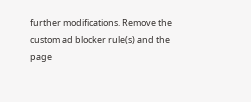further modifications. Remove the custom ad blocker rule(s) and the page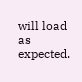will load as expected.